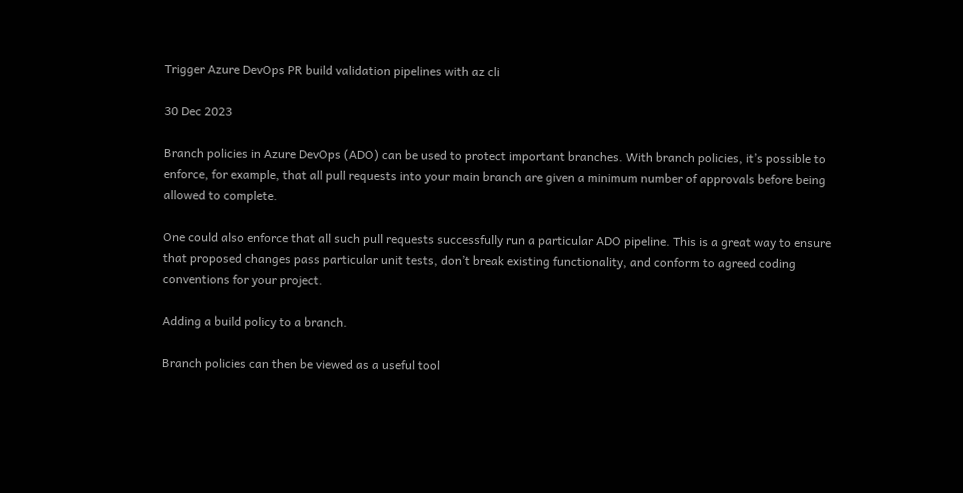Trigger Azure DevOps PR build validation pipelines with az cli

30 Dec 2023

Branch policies in Azure DevOps (ADO) can be used to protect important branches. With branch policies, it’s possible to enforce, for example, that all pull requests into your main branch are given a minimum number of approvals before being allowed to complete.

One could also enforce that all such pull requests successfully run a particular ADO pipeline. This is a great way to ensure that proposed changes pass particular unit tests, don’t break existing functionality, and conform to agreed coding conventions for your project.

Adding a build policy to a branch.

Branch policies can then be viewed as a useful tool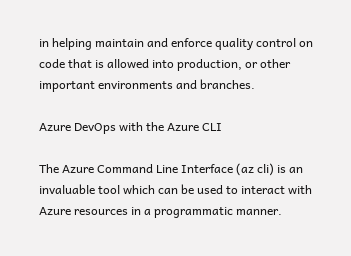in helping maintain and enforce quality control on code that is allowed into production, or other important environments and branches.

Azure DevOps with the Azure CLI

The Azure Command Line Interface (az cli) is an invaluable tool which can be used to interact with Azure resources in a programmatic manner.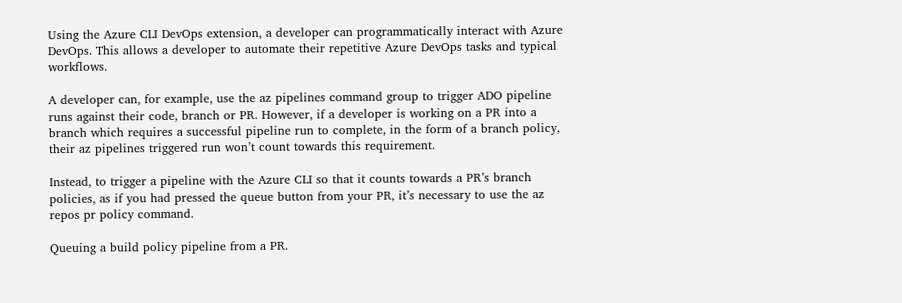Using the Azure CLI DevOps extension, a developer can programmatically interact with Azure DevOps. This allows a developer to automate their repetitive Azure DevOps tasks and typical workflows.

A developer can, for example, use the az pipelines command group to trigger ADO pipeline runs against their code, branch or PR. However, if a developer is working on a PR into a branch which requires a successful pipeline run to complete, in the form of a branch policy, their az pipelines triggered run won’t count towards this requirement.

Instead, to trigger a pipeline with the Azure CLI so that it counts towards a PR’s branch policies, as if you had pressed the queue button from your PR, it’s necessary to use the az repos pr policy command.

Queuing a build policy pipeline from a PR.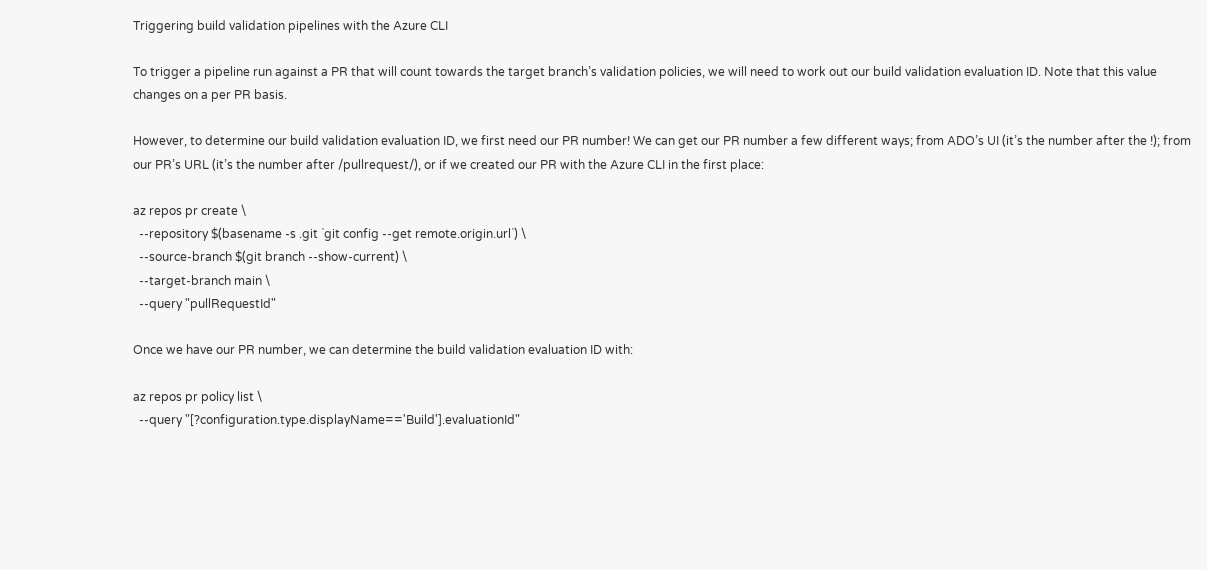Triggering build validation pipelines with the Azure CLI

To trigger a pipeline run against a PR that will count towards the target branch’s validation policies, we will need to work out our build validation evaluation ID. Note that this value changes on a per PR basis.

However, to determine our build validation evaluation ID, we first need our PR number! We can get our PR number a few different ways; from ADO’s UI (it’s the number after the !); from our PR’s URL (it’s the number after /pullrequest/), or if we created our PR with the Azure CLI in the first place:

az repos pr create \
  --repository $(basename -s .git `git config --get remote.origin.url`) \
  --source-branch $(git branch --show-current) \
  --target-branch main \
  --query "pullRequestId"

Once we have our PR number, we can determine the build validation evaluation ID with:

az repos pr policy list \
  --query "[?configuration.type.displayName=='Build'].evaluationId"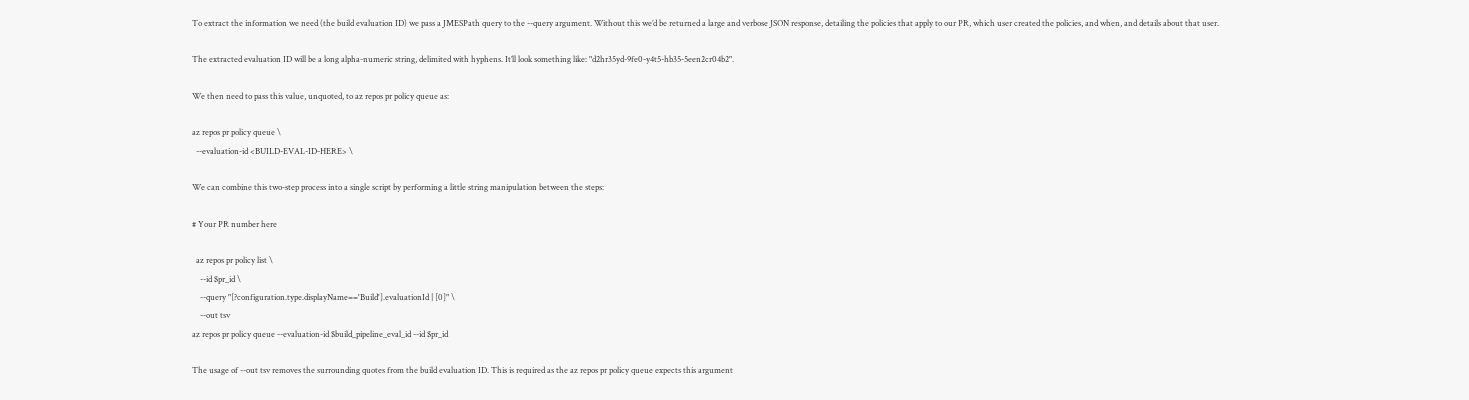To extract the information we need (the build evaluation ID) we pass a JMESPath query to the --query argument. Without this we’d be returned a large and verbose JSON response, detailing the policies that apply to our PR, which user created the policies, and when, and details about that user.

The extracted evaluation ID will be a long alpha-numeric string, delimited with hyphens. It’ll look something like: "d2hr35yd-9fe0-y4t5-hb35-5een2cr04b2".

We then need to pass this value, unquoted, to az repos pr policy queue as:

az repos pr policy queue \
  --evaluation-id <BUILD-EVAL-ID-HERE> \

We can combine this two-step process into a single script by performing a little string manipulation between the steps:

# Your PR number here

  az repos pr policy list \
    --id $pr_id \
    --query "[?configuration.type.displayName=='Build'].evaluationId | [0]" \
    --out tsv
az repos pr policy queue --evaluation-id $build_pipeline_eval_id --id $pr_id

The usage of --out tsv removes the surrounding quotes from the build evaluation ID. This is required as the az repos pr policy queue expects this argument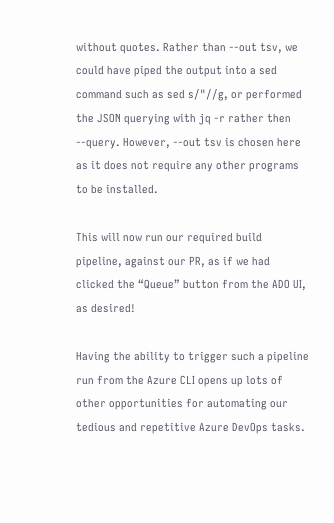without quotes. Rather than --out tsv, we could have piped the output into a sed command such as sed s/"//g, or performed the JSON querying with jq -r rather then --query. However, --out tsv is chosen here as it does not require any other programs to be installed.

This will now run our required build pipeline, against our PR, as if we had clicked the “Queue” button from the ADO UI, as desired!

Having the ability to trigger such a pipeline run from the Azure CLI opens up lots of other opportunities for automating our tedious and repetitive Azure DevOps tasks.